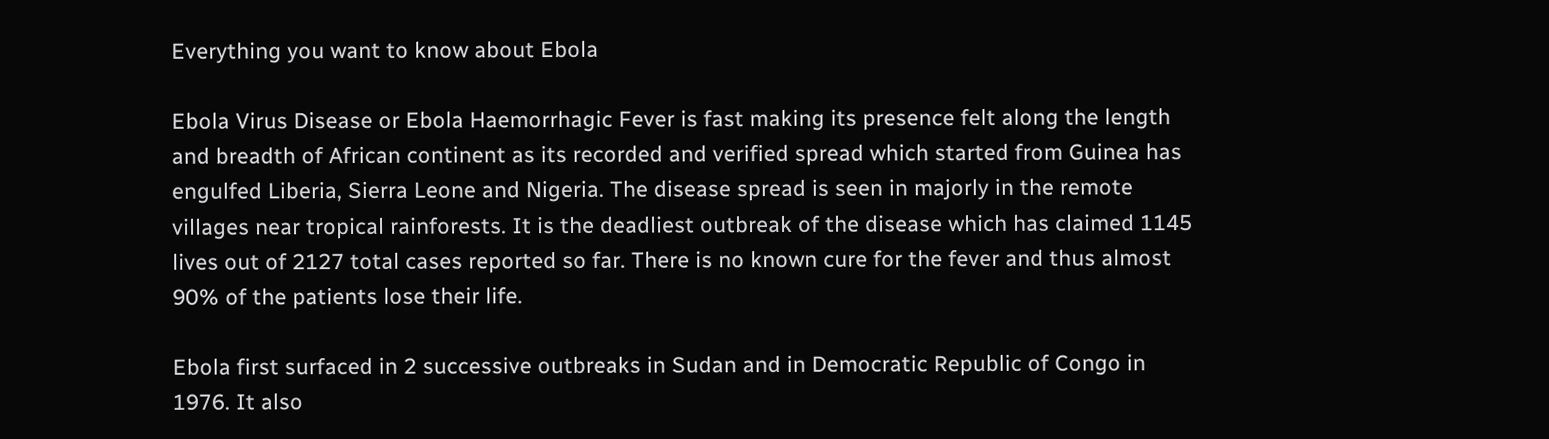Everything you want to know about Ebola

Ebola Virus Disease or Ebola Haemorrhagic Fever is fast making its presence felt along the length and breadth of African continent as its recorded and verified spread which started from Guinea has engulfed Liberia, Sierra Leone and Nigeria. The disease spread is seen in majorly in the remote villages near tropical rainforests. It is the deadliest outbreak of the disease which has claimed 1145 lives out of 2127 total cases reported so far. There is no known cure for the fever and thus almost 90% of the patients lose their life.

Ebola first surfaced in 2 successive outbreaks in Sudan and in Democratic Republic of Congo in 1976. It also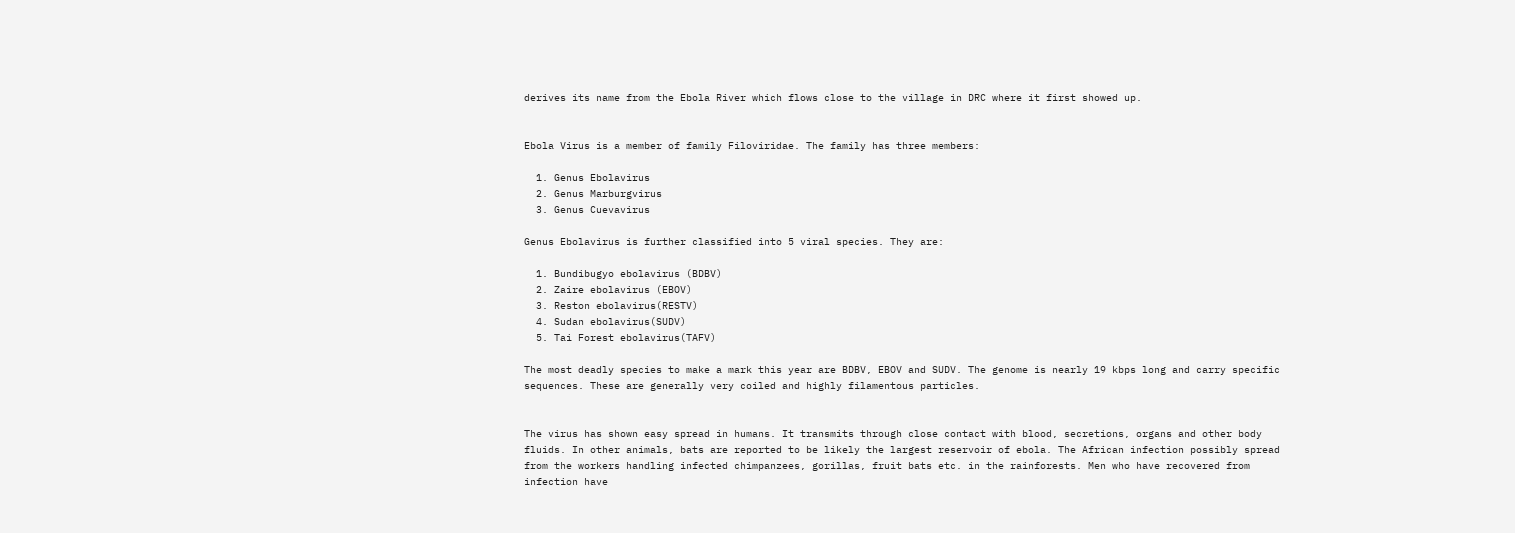derives its name from the Ebola River which flows close to the village in DRC where it first showed up.


Ebola Virus is a member of family Filoviridae. The family has three members:

  1. Genus Ebolavirus
  2. Genus Marburgvirus
  3. Genus Cuevavirus

Genus Ebolavirus is further classified into 5 viral species. They are:

  1. Bundibugyo ebolavirus (BDBV)
  2. Zaire ebolavirus (EBOV)
  3. Reston ebolavirus(RESTV)
  4. Sudan ebolavirus(SUDV)
  5. Tai Forest ebolavirus(TAFV)

The most deadly species to make a mark this year are BDBV, EBOV and SUDV. The genome is nearly 19 kbps long and carry specific sequences. These are generally very coiled and highly filamentous particles.


The virus has shown easy spread in humans. It transmits through close contact with blood, secretions, organs and other body fluids. In other animals, bats are reported to be likely the largest reservoir of ebola. The African infection possibly spread from the workers handling infected chimpanzees, gorillas, fruit bats etc. in the rainforests. Men who have recovered from infection have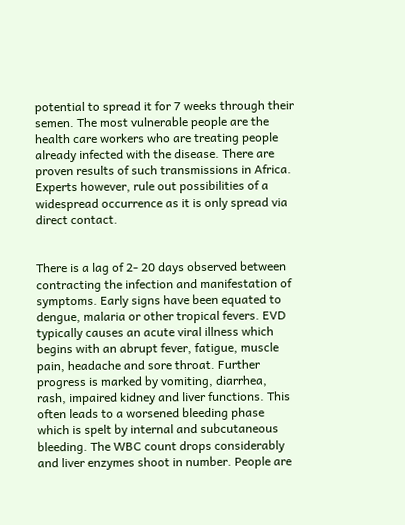potential to spread it for 7 weeks through their semen. The most vulnerable people are the health care workers who are treating people already infected with the disease. There are proven results of such transmissions in Africa. Experts however, rule out possibilities of a widespread occurrence as it is only spread via direct contact.


There is a lag of 2- 20 days observed between contracting the infection and manifestation of symptoms. Early signs have been equated to dengue, malaria or other tropical fevers. EVD typically causes an acute viral illness which begins with an abrupt fever, fatigue, muscle pain, headache and sore throat. Further progress is marked by vomiting, diarrhea, rash, impaired kidney and liver functions. This often leads to a worsened bleeding phase which is spelt by internal and subcutaneous bleeding. The WBC count drops considerably and liver enzymes shoot in number. People are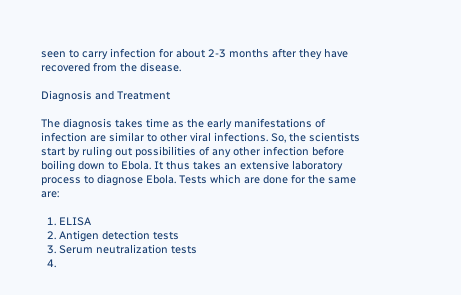seen to carry infection for about 2-3 months after they have recovered from the disease.

Diagnosis and Treatment

The diagnosis takes time as the early manifestations of infection are similar to other viral infections. So, the scientists start by ruling out possibilities of any other infection before boiling down to Ebola. It thus takes an extensive laboratory process to diagnose Ebola. Tests which are done for the same are:

  1. ELISA
  2. Antigen detection tests
  3. Serum neutralization tests
  4.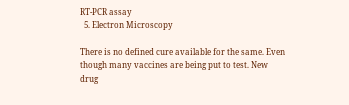RT-PCR assay
  5. Electron Microscopy

There is no defined cure available for the same. Even though many vaccines are being put to test. New drug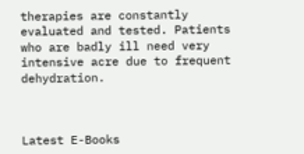therapies are constantly evaluated and tested. Patients who are badly ill need very intensive acre due to frequent dehydration.



Latest E-Books